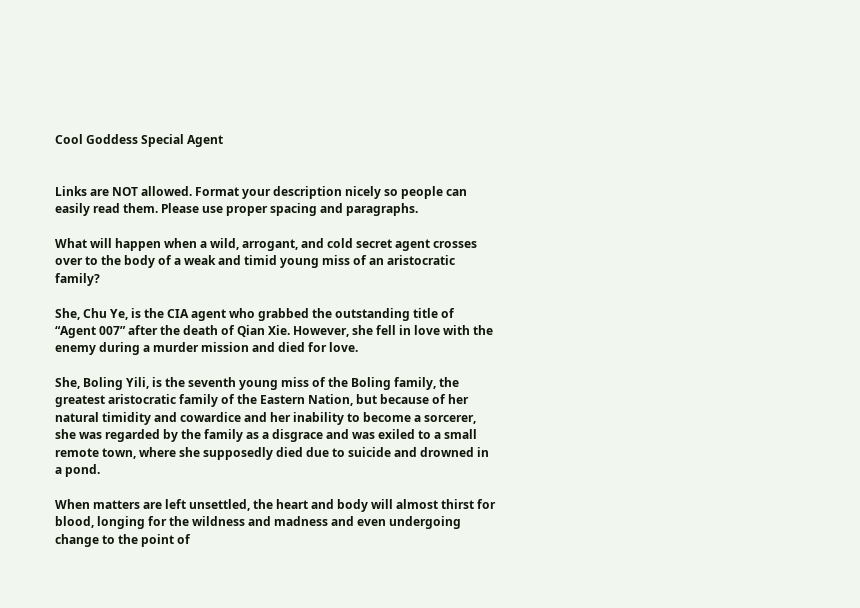Cool Goddess Special Agent


Links are NOT allowed. Format your description nicely so people can easily read them. Please use proper spacing and paragraphs.

What will happen when a wild, arrogant, and cold secret agent crosses over to the body of a weak and timid young miss of an aristocratic family?

She, Chu Ye, is the CIA agent who grabbed the outstanding title of “Agent 007” after the death of Qian Xie. However, she fell in love with the enemy during a murder mission and died for love.

She, Boling Yili, is the seventh young miss of the Boling family, the greatest aristocratic family of the Eastern Nation, but because of her natural timidity and cowardice and her inability to become a sorcerer, she was regarded by the family as a disgrace and was exiled to a small remote town, where she supposedly died due to suicide and drowned in a pond.

When matters are left unsettled, the heart and body will almost thirst for blood, longing for the wildness and madness and even undergoing change to the point of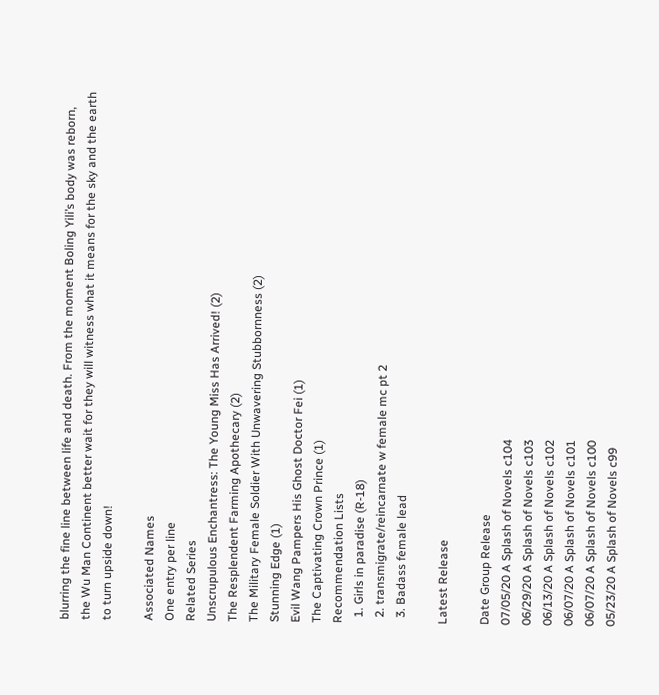blurring the fine line between life and death. From the moment Boling Yili’s body was reborn, the Wu Man Continent better wait for they will witness what it means for the sky and the earth to turn upside down!

Associated Names
One entry per line
Related Series
Unscrupulous Enchantress: The Young Miss Has Arrived! (2)
The Resplendent Farming Apothecary (2)
The Military Female Soldier With Unwavering Stubbornness (2)
Stunning Edge (1)
Evil Wang Pampers His Ghost Doctor Fei (1)
The Captivating Crown Prince (1)
Recommendation Lists
  1. Girls in paradise (R-18)
  2. transmigrate/reincarnate w female mc pt 2
  3. Badass female lead

Latest Release

Date Group Release
07/05/20 A Splash of Novels c104
06/29/20 A Splash of Novels c103
06/13/20 A Splash of Novels c102
06/07/20 A Splash of Novels c101
06/07/20 A Splash of Novels c100
05/23/20 A Splash of Novels c99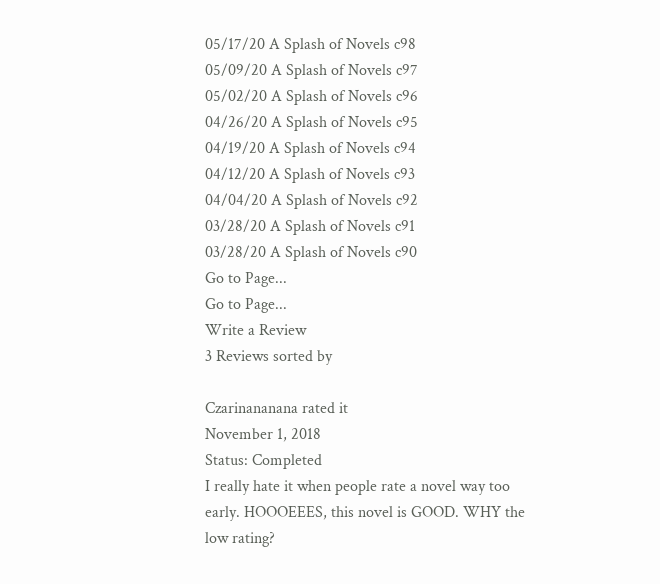05/17/20 A Splash of Novels c98
05/09/20 A Splash of Novels c97
05/02/20 A Splash of Novels c96
04/26/20 A Splash of Novels c95
04/19/20 A Splash of Novels c94
04/12/20 A Splash of Novels c93
04/04/20 A Splash of Novels c92
03/28/20 A Splash of Novels c91
03/28/20 A Splash of Novels c90
Go to Page...
Go to Page...
Write a Review
3 Reviews sorted by

Czarinananana rated it
November 1, 2018
Status: Completed
I really hate it when people rate a novel way too early. HOOOEEES, this novel is GOOD. WHY the low rating?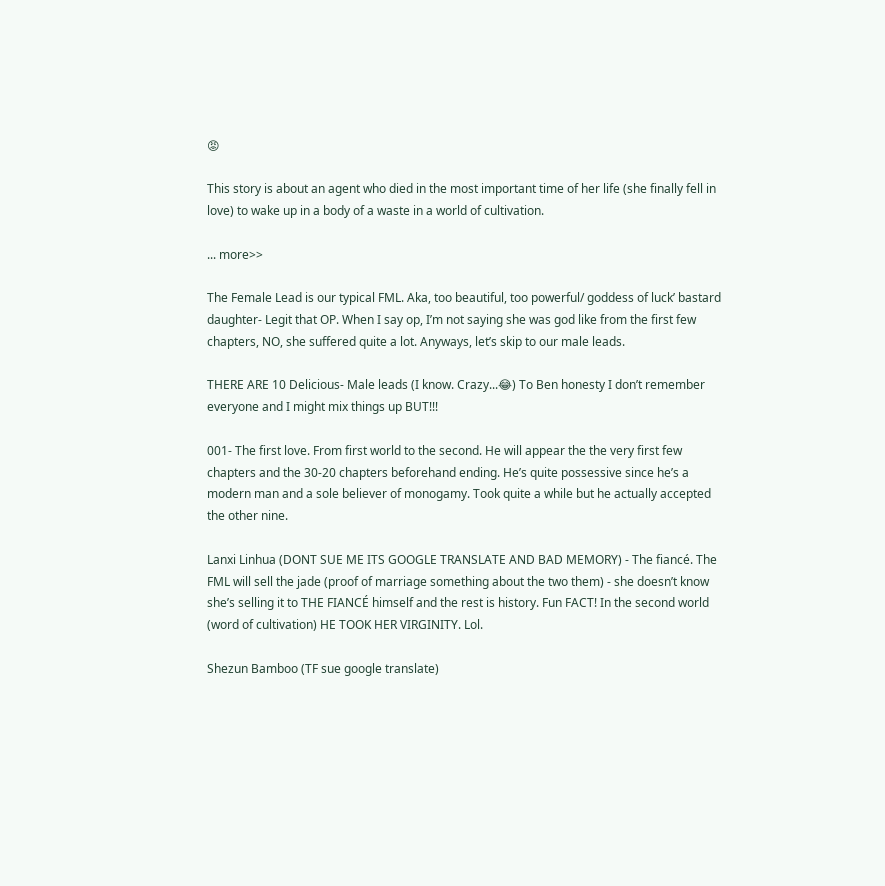😡

This story is about an agent who died in the most important time of her life (she finally fell in love) to wake up in a body of a waste in a world of cultivation.

... more>>

The Female Lead is our typical FML. Aka, too beautiful, too powerful/ goddess of luck’ bastard daughter- Legit that OP. When I say op, I’m not saying she was god like from the first few chapters, NO, she suffered quite a lot. Anyways, let’s skip to our male leads.

THERE ARE 10 Delicious- Male leads (I know. Crazy...😂) To Ben honesty I don’t remember everyone and I might mix things up BUT!!!

001- The first love. From first world to the second. He will appear the the very first few chapters and the 30-20 chapters beforehand ending. He’s quite possessive since he’s a modern man and a sole believer of monogamy. Took quite a while but he actually accepted the other nine.

Lanxi Linhua (DONT SUE ME ITS GOOGLE TRANSLATE AND BAD MEMORY) - The fiancé. The FML will sell the jade (proof of marriage something about the two them) - she doesn’t know she’s selling it to THE FIANCÉ himself and the rest is history. Fun FACT! In the second world (word of cultivation) HE TOOK HER VIRGINITY. Lol.

Shezun Bamboo (TF sue google translate)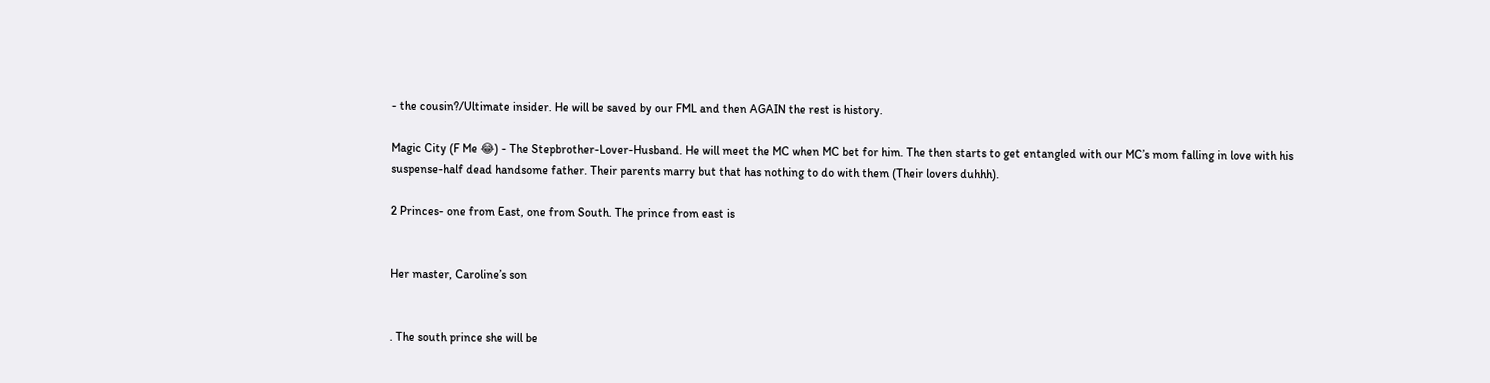- the cousin?/Ultimate insider. He will be saved by our FML and then AGAIN the rest is history.

Magic City (F Me 😂) - The Stepbrother-Lover-Husband. He will meet the MC when MC bet for him. The then starts to get entangled with our MC’s mom falling in love with his suspense-half dead handsome father. Their parents marry but that has nothing to do with them (Their lovers duhhh).

2 Princes- one from East, one from South. The prince from east is


Her master, Caroline’s son


. The south prince she will be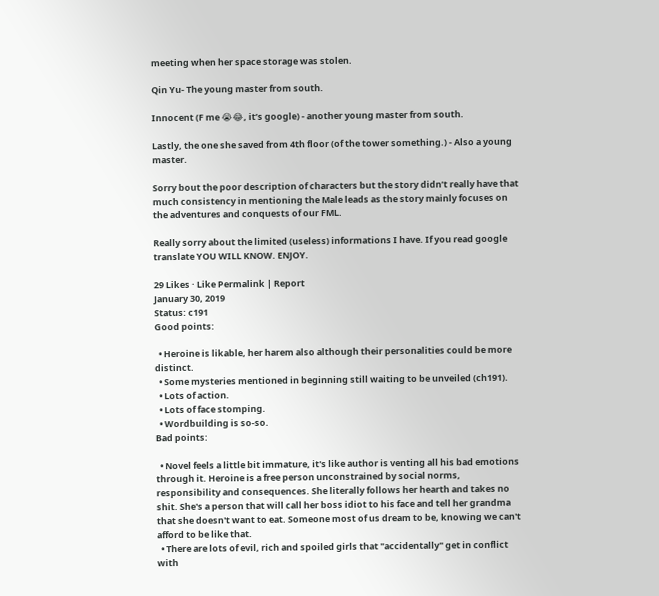meeting when her space storage was stolen.

Qin Yu- The young master from south.

Innocent (F me 😭😂, it’s google) - another young master from south.

Lastly, the one she saved from 4th floor (of the tower something.) - Also a young master.

Sorry bout the poor description of characters but the story didn’t really have that much consistency in mentioning the Male leads as the story mainly focuses on the adventures and conquests of our FML.

Really sorry about the limited (useless) informations I have. If you read google translate YOU WILL KNOW. ENJOY.

29 Likes · Like Permalink | Report
January 30, 2019
Status: c191
Good points:

  • Heroine is likable, her harem also although their personalities could be more distinct.
  • Some mysteries mentioned in beginning still waiting to be unveiled (ch191).
  • Lots of action.
  • Lots of face stomping.
  • Wordbuilding is so-so.
Bad points:

  • Novel feels a little bit immature, it's like author is venting all his bad emotions through it. Heroine is a free person unconstrained by social norms, responsibility and consequences. She literally follows her hearth and takes no shit. She's a person that will call her boss idiot to his face and tell her grandma that she doesn't want to eat. Someone most of us dream to be, knowing we can't afford to be like that.
  • There are lots of evil, rich and spoiled girls that "accidentally" get in conflict with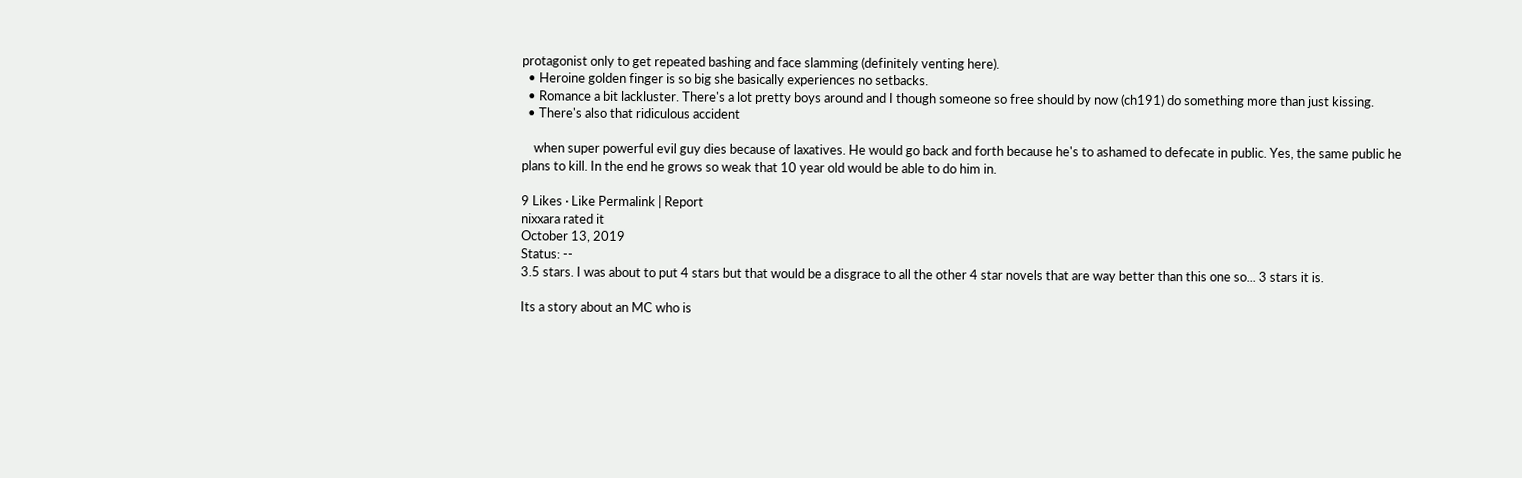protagonist only to get repeated bashing and face slamming (definitely venting here).
  • Heroine golden finger is so big she basically experiences no setbacks.
  • Romance a bit lackluster. There's a lot pretty boys around and I though someone so free should by now (ch191) do something more than just kissing.
  • There's also that ridiculous accident

    when super powerful evil guy dies because of laxatives. He would go back and forth because he's to ashamed to defecate in public. Yes, the same public he plans to kill. In the end he grows so weak that 10 year old would be able to do him in.

9 Likes · Like Permalink | Report
nixxara rated it
October 13, 2019
Status: --
3.5 stars. I was about to put 4 stars but that would be a disgrace to all the other 4 star novels that are way better than this one so... 3 stars it is.

Its a story about an MC who is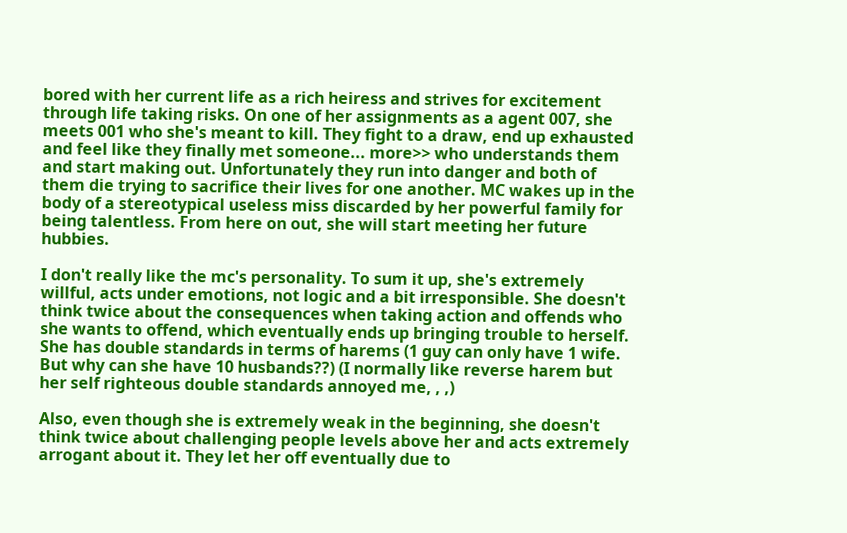bored with her current life as a rich heiress and strives for excitement through life taking risks. On one of her assignments as a agent 007, she meets 001 who she's meant to kill. They fight to a draw, end up exhausted and feel like they finally met someone... more>> who understands them and start making out. Unfortunately they run into danger and both of them die trying to sacrifice their lives for one another. MC wakes up in the body of a stereotypical useless miss discarded by her powerful family for being talentless. From here on out, she will start meeting her future hubbies.

I don't really like the mc's personality. To sum it up, she's extremely willful, acts under emotions, not logic and a bit irresponsible. She doesn't think twice about the consequences when taking action and offends who she wants to offend, which eventually ends up bringing trouble to herself. She has double standards in terms of harems (1 guy can only have 1 wife. But why can she have 10 husbands??) (I normally like reverse harem but her self righteous double standards annoyed me, , ,)

Also, even though she is extremely weak in the beginning, she doesn't think twice about challenging people levels above her and acts extremely arrogant about it. They let her off eventually due to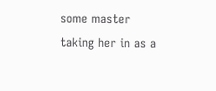some master taking her in as a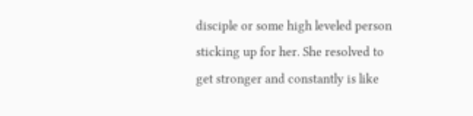disciple or some high leveled person sticking up for her. She resolved to get stronger and constantly is like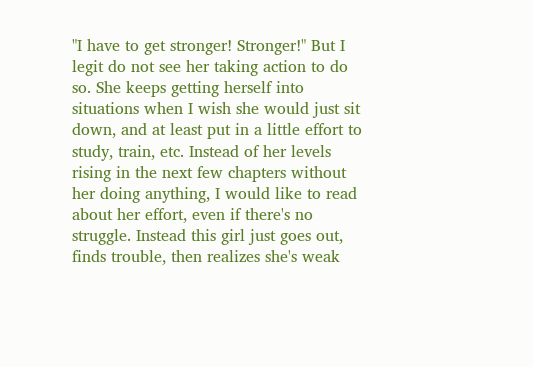"I have to get stronger! Stronger!" But I legit do not see her taking action to do so. She keeps getting herself into situations when I wish she would just sit down, and at least put in a little effort to study, train, etc. Instead of her levels rising in the next few chapters without her doing anything, I would like to read about her effort, even if there's no struggle. Instead this girl just goes out, finds trouble, then realizes she's weak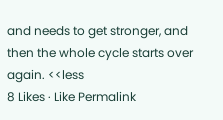and needs to get stronger, and then the whole cycle starts over again. <<less
8 Likes · Like Permalink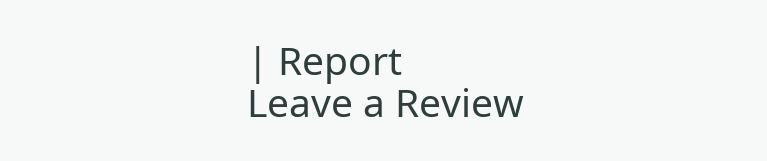| Report
Leave a Review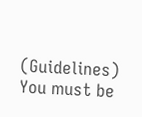(Guidelines)
You must be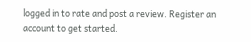logged in to rate and post a review. Register an account to get started.